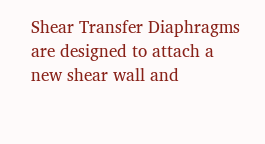Shear Transfer Diaphragms are designed to attach a new shear wall and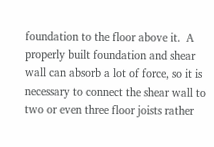foundation to the floor above it.  A properly built foundation and shear wall can absorb a lot of force, so it is necessary to connect the shear wall to two or even three floor joists rather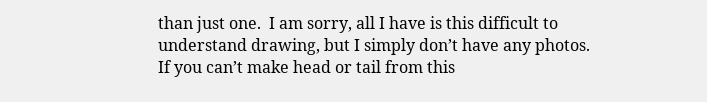than just one.  I am sorry, all I have is this difficult to understand drawing, but I simply don’t have any photos.  If you can’t make head or tail from this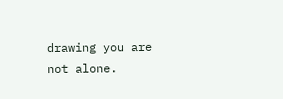drawing you are not alone.